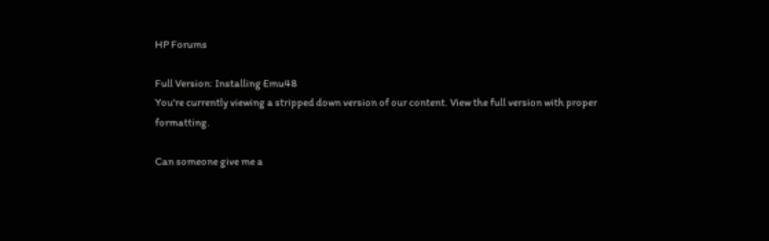HP Forums

Full Version: Installing Emu48
You're currently viewing a stripped down version of our content. View the full version with proper formatting.

Can someone give me a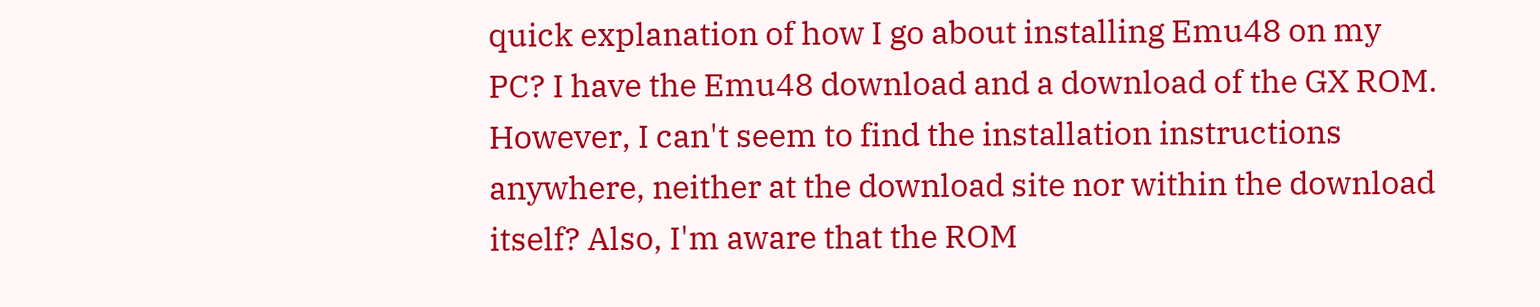quick explanation of how I go about installing Emu48 on my PC? I have the Emu48 download and a download of the GX ROM. However, I can't seem to find the installation instructions anywhere, neither at the download site nor within the download itself? Also, I'm aware that the ROM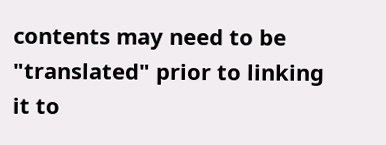contents may need to be "translated" prior to linking it to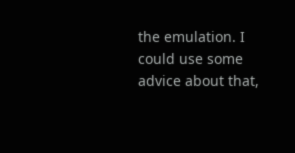the emulation. I could use some advice about that,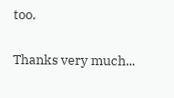too.

Thanks very much...